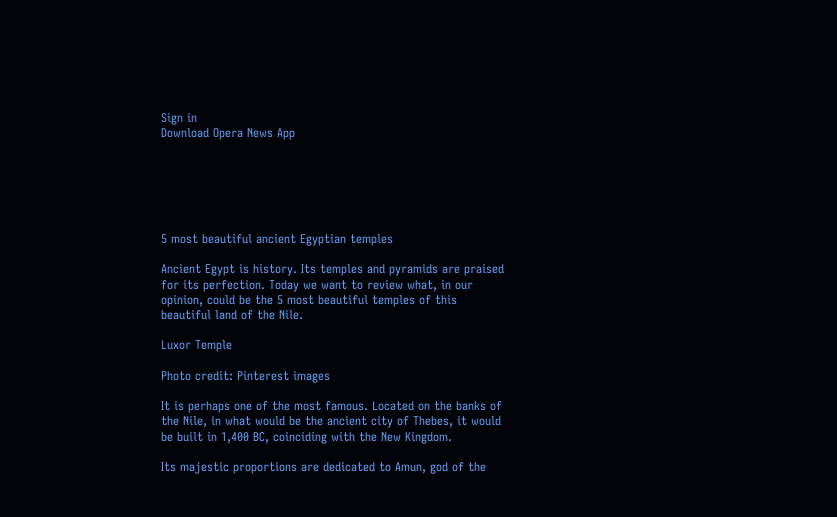Sign in
Download Opera News App






5 most beautiful ancient Egyptian temples

Ancient Egypt is history. Its temples and pyramids are praised for its perfection. Today we want to review what, in our opinion, could be the 5 most beautiful temples of this beautiful land of the Nile.

Luxor Temple

Photo credit: Pinterest images

It is perhaps one of the most famous. Located on the banks of the Nile, in what would be the ancient city of Thebes, it would be built in 1,400 BC, coinciding with the New Kingdom.

Its majestic proportions are dedicated to Amun, god of the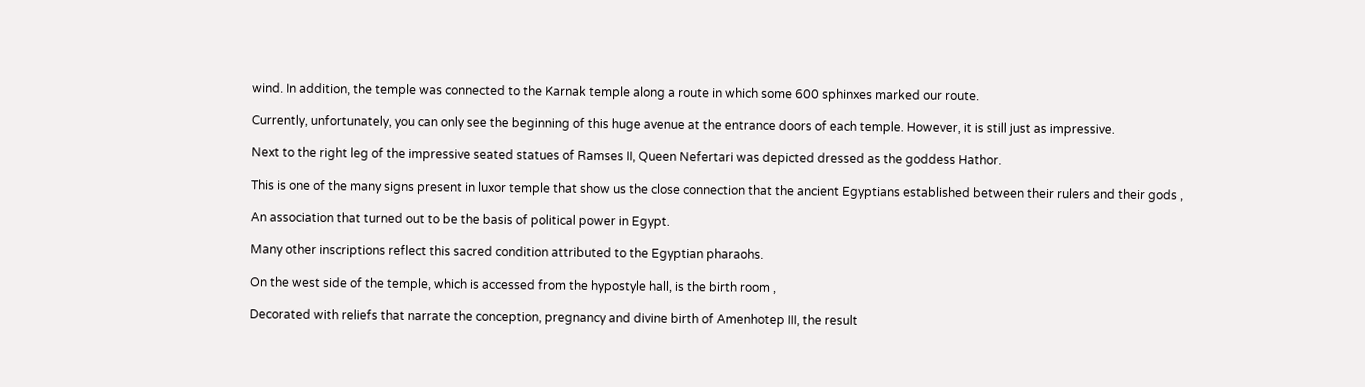wind. In addition, the temple was connected to the Karnak temple along a route in which some 600 sphinxes marked our route.

Currently, unfortunately, you can only see the beginning of this huge avenue at the entrance doors of each temple. However, it is still just as impressive.

Next to the right leg of the impressive seated statues of Ramses II, Queen Nefertari was depicted dressed as the goddess Hathor.

This is one of the many signs present in luxor temple that show us the close connection that the ancient Egyptians established between their rulers and their gods ,

An association that turned out to be the basis of political power in Egypt.

Many other inscriptions reflect this sacred condition attributed to the Egyptian pharaohs.

On the west side of the temple, which is accessed from the hypostyle hall, is the birth room ,

Decorated with reliefs that narrate the conception, pregnancy and divine birth of Amenhotep III, the result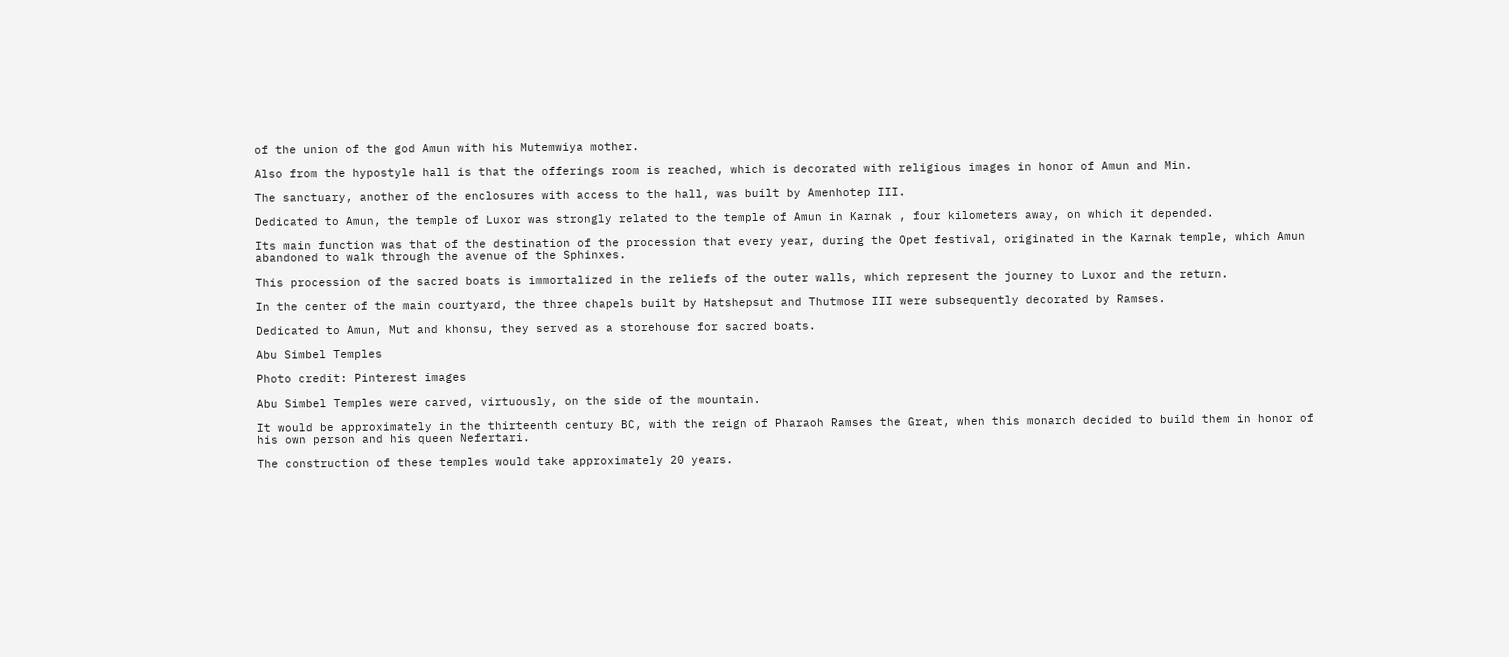of the union of the god Amun with his Mutemwiya mother.

Also from the hypostyle hall is that the offerings room is reached, which is decorated with religious images in honor of Amun and Min.

The sanctuary, another of the enclosures with access to the hall, was built by Amenhotep III.

Dedicated to Amun, the temple of Luxor was strongly related to the temple of Amun in Karnak , four kilometers away, on which it depended.

Its main function was that of the destination of the procession that every year, during the Opet festival, originated in the Karnak temple, which Amun abandoned to walk through the avenue of the Sphinxes.

This procession of the sacred boats is immortalized in the reliefs of the outer walls, which represent the journey to Luxor and the return.

In the center of the main courtyard, the three chapels built by Hatshepsut and Thutmose III were subsequently decorated by Ramses.

Dedicated to Amun, Mut and khonsu, they served as a storehouse for sacred boats.

Abu Simbel Temples

Photo credit: Pinterest images

Abu Simbel Temples were carved, virtuously, on the side of the mountain.

It would be approximately in the thirteenth century BC, with the reign of Pharaoh Ramses the Great, when this monarch decided to build them in honor of his own person and his queen Nefertari.

The construction of these temples would take approximately 20 years.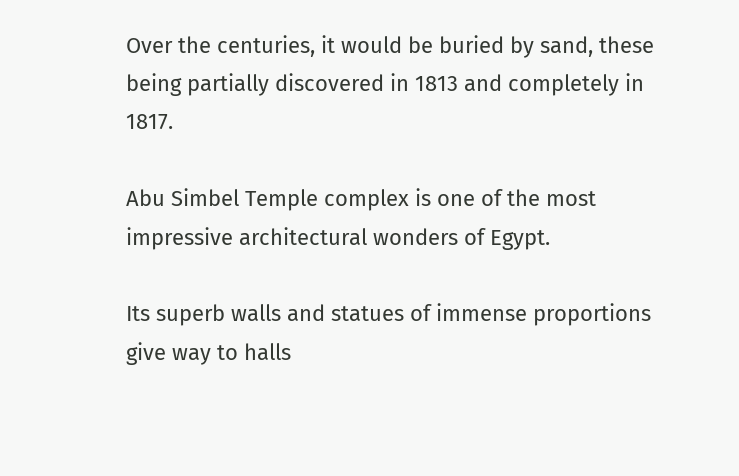Over the centuries, it would be buried by sand, these being partially discovered in 1813 and completely in 1817.

Abu Simbel Temple complex is one of the most impressive architectural wonders of Egypt.

Its superb walls and statues of immense proportions give way to halls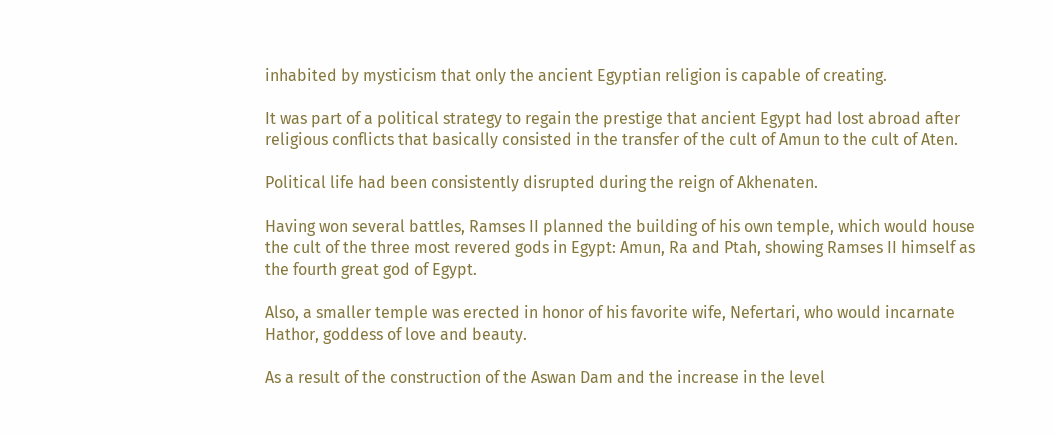inhabited by mysticism that only the ancient Egyptian religion is capable of creating.

It was part of a political strategy to regain the prestige that ancient Egypt had lost abroad after religious conflicts that basically consisted in the transfer of the cult of Amun to the cult of Aten.

Political life had been consistently disrupted during the reign of Akhenaten.

Having won several battles, Ramses II planned the building of his own temple, which would house the cult of the three most revered gods in Egypt: Amun, Ra and Ptah, showing Ramses II himself as the fourth great god of Egypt.

Also, a smaller temple was erected in honor of his favorite wife, Nefertari, who would incarnate Hathor, goddess of love and beauty.

As a result of the construction of the Aswan Dam and the increase in the level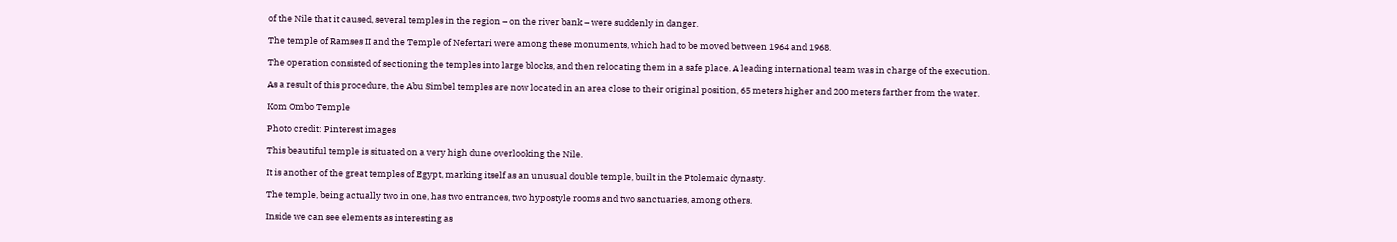of the Nile that it caused, several temples in the region – on the river bank – were suddenly in danger.

The temple of Ramses II and the Temple of Nefertari were among these monuments, which had to be moved between 1964 and 1968.

The operation consisted of sectioning the temples into large blocks, and then relocating them in a safe place. A leading international team was in charge of the execution.

As a result of this procedure, the Abu Simbel temples are now located in an area close to their original position, 65 meters higher and 200 meters farther from the water.

Kom Ombo Temple

Photo credit: Pinterest images

This beautiful temple is situated on a very high dune overlooking the Nile.

It is another of the great temples of Egypt, marking itself as an unusual double temple, built in the Ptolemaic dynasty.

The temple, being actually two in one, has two entrances, two hypostyle rooms and two sanctuaries, among others.

Inside we can see elements as interesting as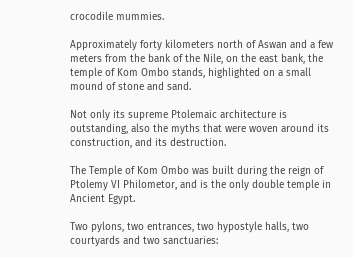crocodile mummies.

Approximately forty kilometers north of Aswan and a few meters from the bank of the Nile, on the east bank, the temple of Kom Ombo stands, highlighted on a small mound of stone and sand.

Not only its supreme Ptolemaic architecture is outstanding, also the myths that were woven around its construction, and its destruction.

The Temple of Kom Ombo was built during the reign of Ptolemy VI Philometor, and is the only double temple in Ancient Egypt.

Two pylons, two entrances, two hypostyle halls, two courtyards and two sanctuaries: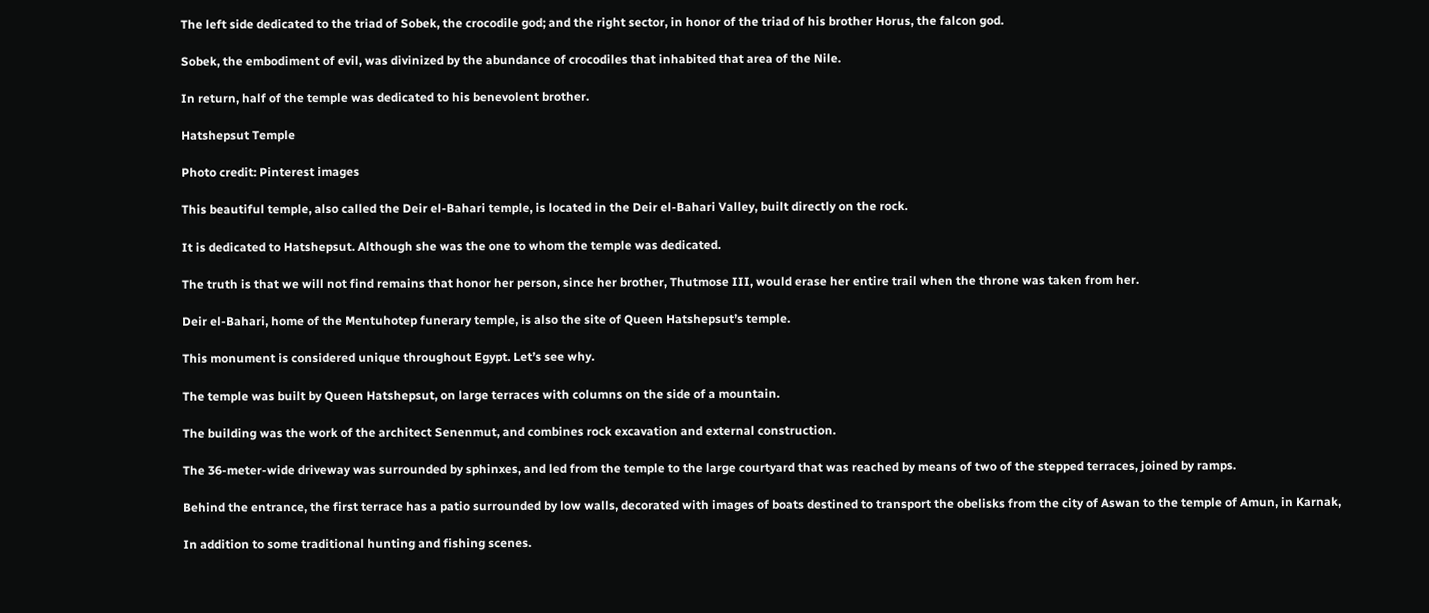The left side dedicated to the triad of Sobek, the crocodile god; and the right sector, in honor of the triad of his brother Horus, the falcon god.

Sobek, the embodiment of evil, was divinized by the abundance of crocodiles that inhabited that area of the Nile.

In return, half of the temple was dedicated to his benevolent brother.

Hatshepsut Temple

Photo credit: Pinterest images

This beautiful temple, also called the Deir el-Bahari temple, is located in the Deir el-Bahari Valley, built directly on the rock.

It is dedicated to Hatshepsut. Although she was the one to whom the temple was dedicated.

The truth is that we will not find remains that honor her person, since her brother, Thutmose III, would erase her entire trail when the throne was taken from her.

Deir el-Bahari, home of the Mentuhotep funerary temple, is also the site of Queen Hatshepsut’s temple.

This monument is considered unique throughout Egypt. Let’s see why.

The temple was built by Queen Hatshepsut, on large terraces with columns on the side of a mountain.

The building was the work of the architect Senenmut, and combines rock excavation and external construction.

The 36-meter-wide driveway was surrounded by sphinxes, and led from the temple to the large courtyard that was reached by means of two of the stepped terraces, joined by ramps.

Behind the entrance, the first terrace has a patio surrounded by low walls, decorated with images of boats destined to transport the obelisks from the city of Aswan to the temple of Amun, in Karnak,

In addition to some traditional hunting and fishing scenes.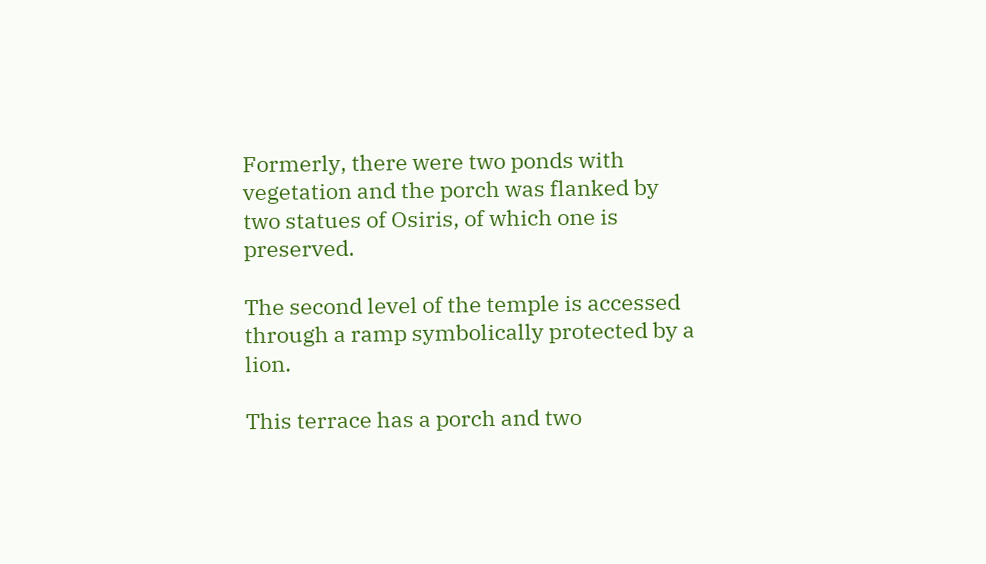Formerly, there were two ponds with vegetation and the porch was flanked by two statues of Osiris, of which one is preserved.

The second level of the temple is accessed through a ramp symbolically protected by a lion.

This terrace has a porch and two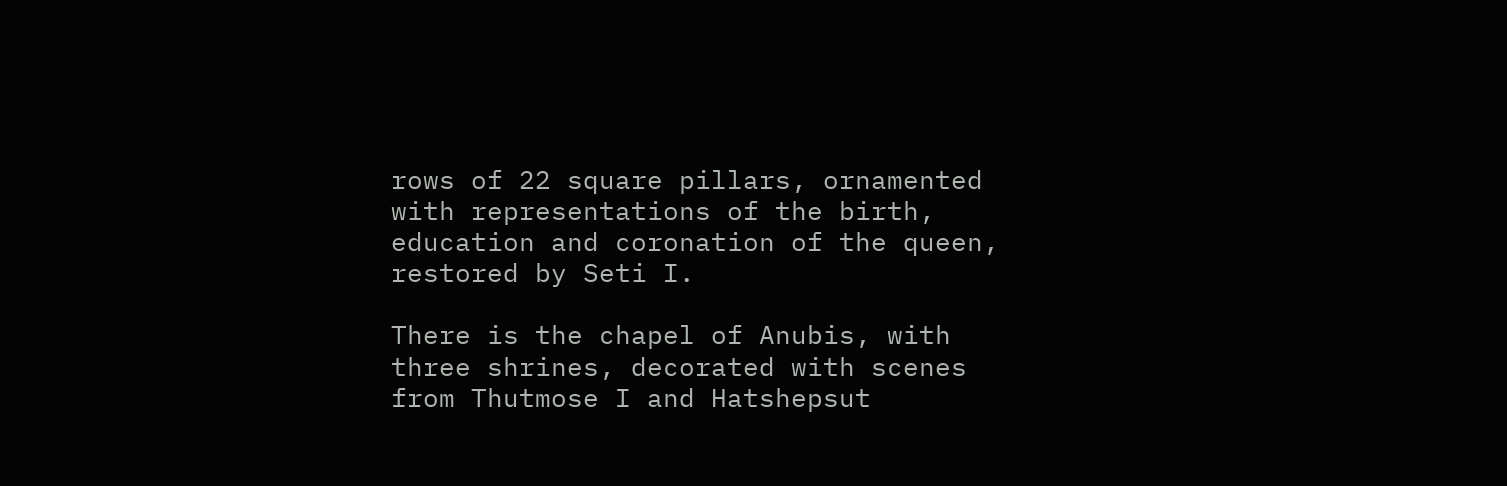rows of 22 square pillars, ornamented with representations of the birth, education and coronation of the queen, restored by Seti I.

There is the chapel of Anubis, with three shrines, decorated with scenes from Thutmose I and Hatshepsut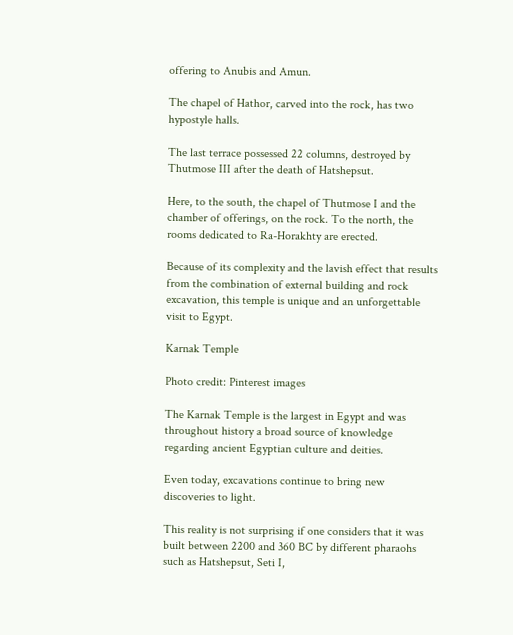offering to Anubis and Amun.

The chapel of Hathor, carved into the rock, has two hypostyle halls.

The last terrace possessed 22 columns, destroyed by Thutmose III after the death of Hatshepsut.

Here, to the south, the chapel of Thutmose I and the chamber of offerings, on the rock. To the north, the rooms dedicated to Ra-Horakhty are erected.

Because of its complexity and the lavish effect that results from the combination of external building and rock excavation, this temple is unique and an unforgettable visit to Egypt.

Karnak Temple

Photo credit: Pinterest images

The Karnak Temple is the largest in Egypt and was throughout history a broad source of knowledge regarding ancient Egyptian culture and deities.

Even today, excavations continue to bring new discoveries to light.

This reality is not surprising if one considers that it was built between 2200 and 360 BC by different pharaohs such as Hatshepsut, Seti I,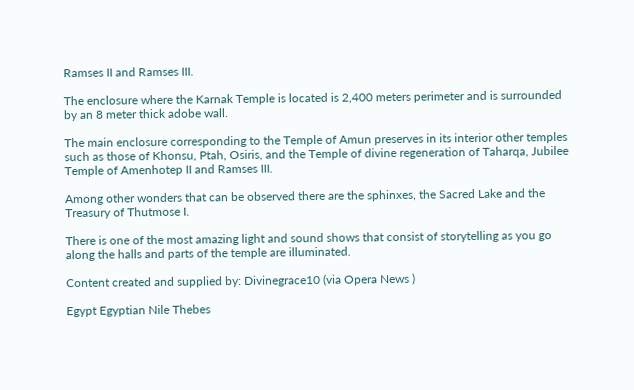Ramses II and Ramses III.

The enclosure where the Karnak Temple is located is 2,400 meters perimeter and is surrounded by an 8 meter thick adobe wall.

The main enclosure corresponding to the Temple of Amun preserves in its interior other temples such as those of Khonsu, Ptah, Osiris, and the Temple of divine regeneration of Taharqa, Jubilee Temple of Amenhotep II and Ramses III.

Among other wonders that can be observed there are the sphinxes, the Sacred Lake and the Treasury of Thutmose I.

There is one of the most amazing light and sound shows that consist of storytelling as you go along the halls and parts of the temple are illuminated.

Content created and supplied by: Divinegrace10 (via Opera News )

Egypt Egyptian Nile Thebes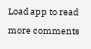Load app to read more comments